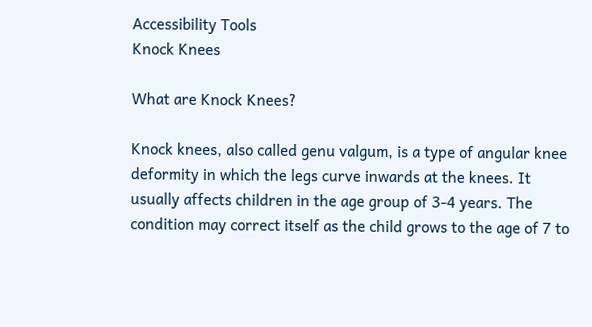Accessibility Tools
Knock Knees

What are Knock Knees?

Knock knees, also called genu valgum, is a type of angular knee deformity in which the legs curve inwards at the knees. It usually affects children in the age group of 3-4 years. The condition may correct itself as the child grows to the age of 7 to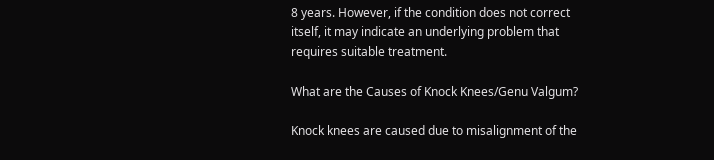8 years. However, if the condition does not correct itself, it may indicate an underlying problem that requires suitable treatment.

What are the Causes of Knock Knees/Genu Valgum?

Knock knees are caused due to misalignment of the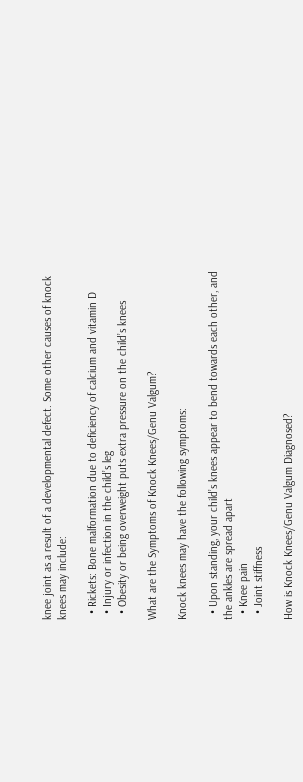knee joint as a result of a developmental defect. Some other causes of knock knees may include:

  • Rickets: Bone malformation due to deficiency of calcium and vitamin D
  • Injury or infection in the child’s leg
  • Obesity or being overweight puts extra pressure on the child’s knees

What are the Symptoms of Knock Knees/Genu Valgum?

Knock knees may have the following symptoms:

  • Upon standing, your child’s knees appear to bend towards each other, and the ankles are spread apart
  • Knee pain
  • Joint stiffness

How is Knock Knees/Genu Valgum Diagnosed?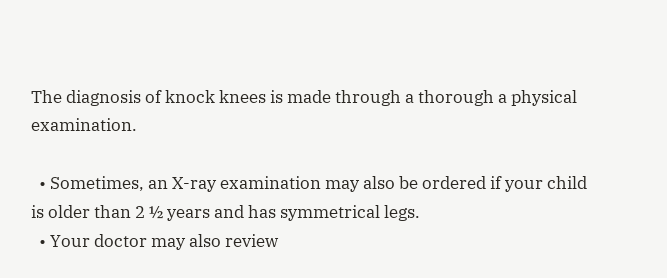The diagnosis of knock knees is made through a thorough a physical examination.

  • Sometimes, an X-ray examination may also be ordered if your child is older than 2 ½ years and has symmetrical legs.
  • Your doctor may also review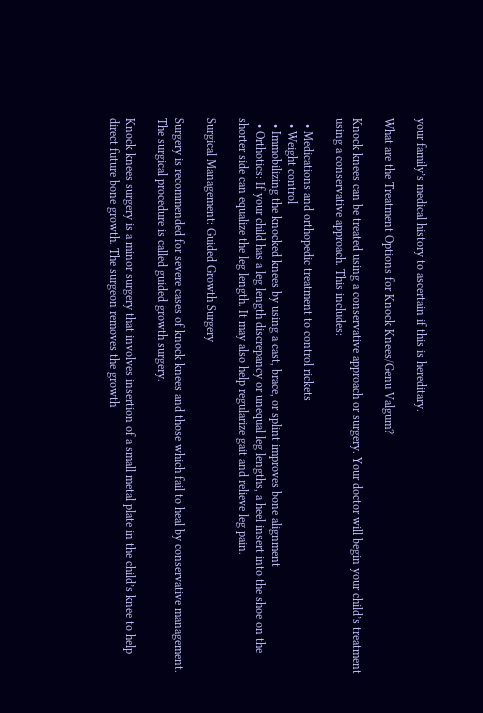your family’s medical history to ascertain if this is hereditary.

What are the Treatment Options for Knock Knees/Genu Valgum?

Knock knees can be treated using a conservative approach or surgery. Your doctor will begin your child’s treatment using a conservative approach. This includes:

  • Medications and orthopedic treatment to control rickets
  • Weight control
  • Immobilizing the knocked knees by using a cast, brace, or splint improves bone alignment
  • Orthotics: If your child has a leg length discrepancy or unequal leg lengths, a heel insert into the shoe on the shorter side can equalize the leg length. It may also help regularize gait and relieve leg pain.

Surgical Management: Guided Growth Surgery

Surgery is recommended for severe cases of knock knees and those which fail to heal by conservative management. The surgical procedure is called guided growth surgery.

Knock knees surgery is a minor surgery that involves insertion of a small metal plate in the child’s knee to help direct future bone growth. The surgeon removes the growth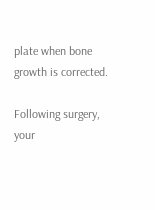plate when bone growth is corrected.

Following surgery, your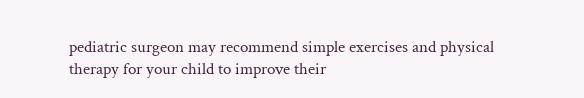pediatric surgeon may recommend simple exercises and physical therapy for your child to improve their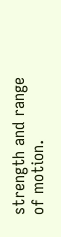strength and range of motion.